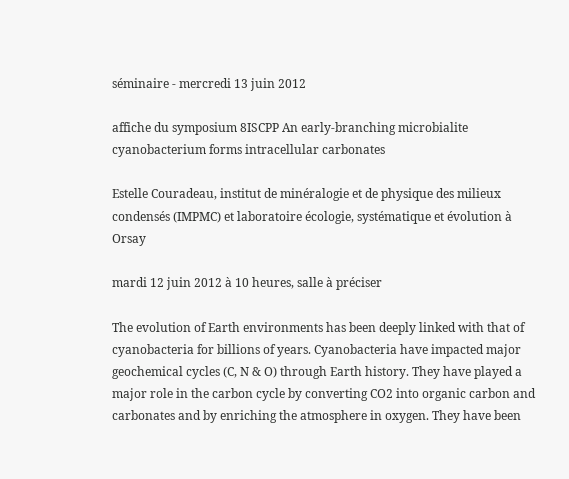séminaire - mercredi 13 juin 2012

affiche du symposium 8ISCPP An early-branching microbialite cyanobacterium forms intracellular carbonates

Estelle Couradeau, institut de minéralogie et de physique des milieux condensés (IMPMC) et laboratoire écologie, systématique et évolution à Orsay

mardi 12 juin 2012 à 10 heures, salle à préciser

The evolution of Earth environments has been deeply linked with that of cyanobacteria for billions of years. Cyanobacteria have impacted major geochemical cycles (C, N & O) through Earth history. They have played a major role in the carbon cycle by converting CO2 into organic carbon and carbonates and by enriching the atmosphere in oxygen. They have been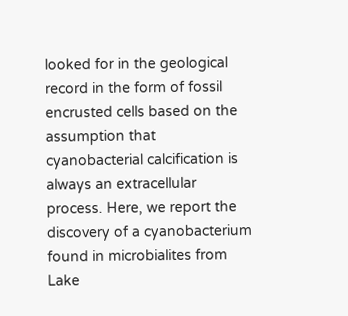looked for in the geological record in the form of fossil encrusted cells based on the assumption that cyanobacterial calcification is always an extracellular process. Here, we report the discovery of a cyanobacterium found in microbialites from Lake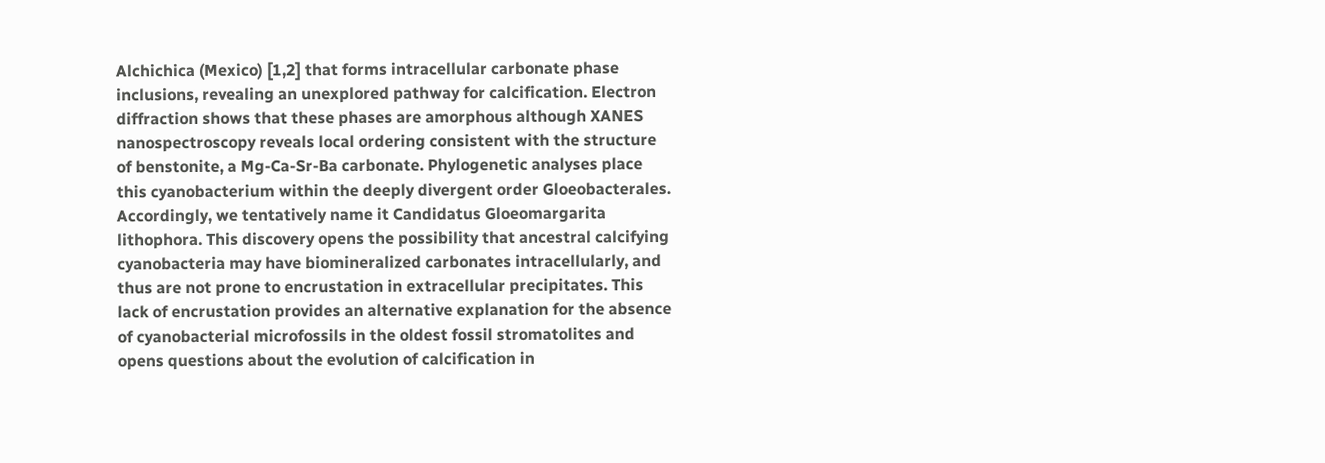Alchichica (Mexico) [1,2] that forms intracellular carbonate phase inclusions, revealing an unexplored pathway for calcification. Electron diffraction shows that these phases are amorphous although XANES nanospectroscopy reveals local ordering consistent with the structure of benstonite, a Mg-Ca-Sr-Ba carbonate. Phylogenetic analyses place this cyanobacterium within the deeply divergent order Gloeobacterales. Accordingly, we tentatively name it Candidatus Gloeomargarita lithophora. This discovery opens the possibility that ancestral calcifying cyanobacteria may have biomineralized carbonates intracellularly, and thus are not prone to encrustation in extracellular precipitates. This lack of encrustation provides an alternative explanation for the absence of cyanobacterial microfossils in the oldest fossil stromatolites and opens questions about the evolution of calcification in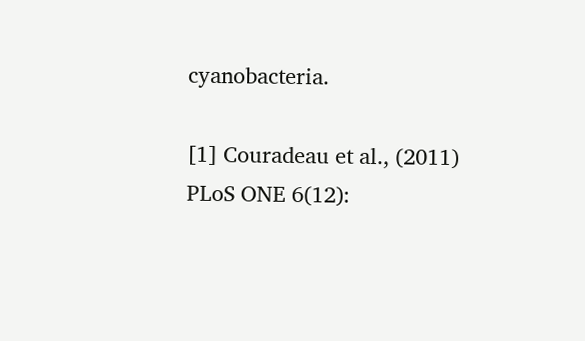cyanobacteria.

[1] Couradeau et al., (2011) PLoS ONE 6(12):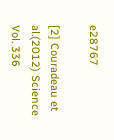e28767

[2] Couradeau et al.(2012) Science Vol. 336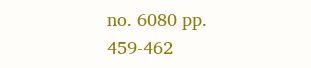no. 6080 pp. 459-462